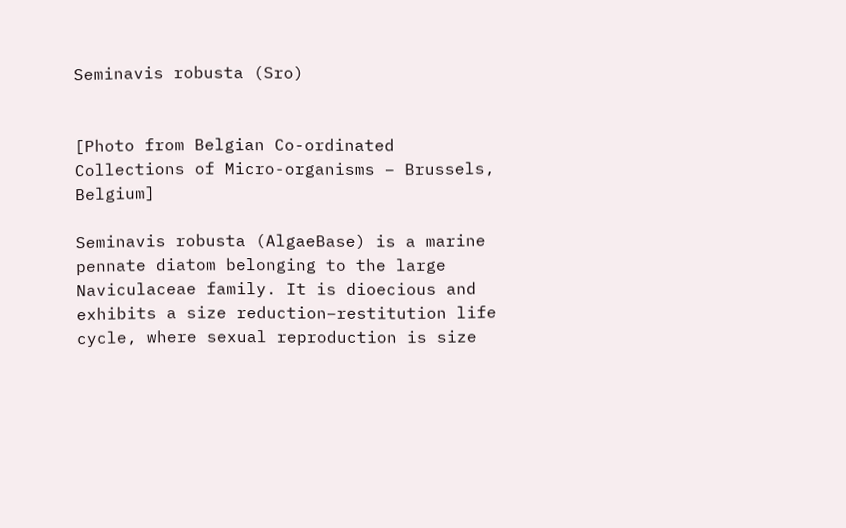Seminavis robusta (Sro)


[Photo from Belgian Co-ordinated Collections of Micro-organisms – Brussels, Belgium]

Seminavis robusta (AlgaeBase) is a marine pennate diatom belonging to the large Naviculaceae family. It is dioecious and exhibits a size reduction–restitution life cycle, where sexual reproduction is size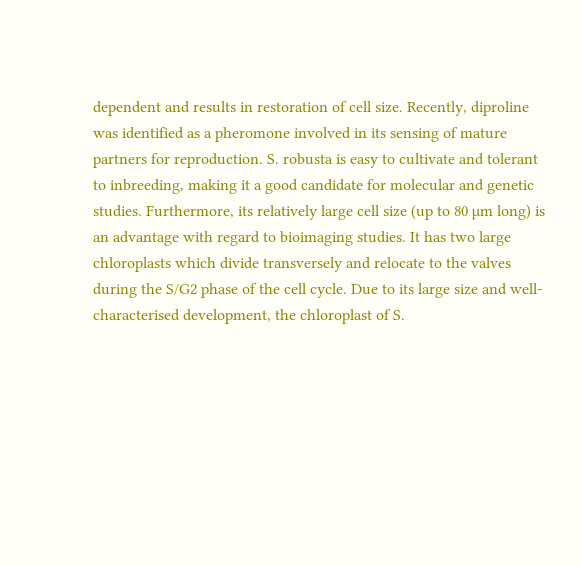dependent and results in restoration of cell size. Recently, diproline was identified as a pheromone involved in its sensing of mature partners for reproduction. S. robusta is easy to cultivate and tolerant to inbreeding, making it a good candidate for molecular and genetic studies. Furthermore, its relatively large cell size (up to 80 µm long) is an advantage with regard to bioimaging studies. It has two large chloroplasts which divide transversely and relocate to the valves during the S/G2 phase of the cell cycle. Due to its large size and well-characterised development, the chloroplast of S.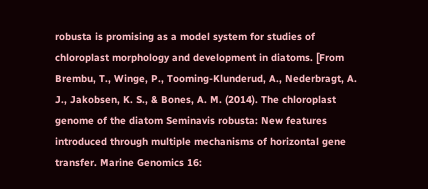robusta is promising as a model system for studies of chloroplast morphology and development in diatoms. [From Brembu, T., Winge, P., Tooming-Klunderud, A., Nederbragt, A. J., Jakobsen, K. S., & Bones, A. M. (2014). The chloroplast genome of the diatom Seminavis robusta: New features introduced through multiple mechanisms of horizontal gene transfer. Marine Genomics 16: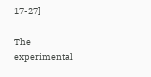17-27]

The experimental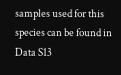samples used for this species can be found in Data S13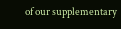of our supplementary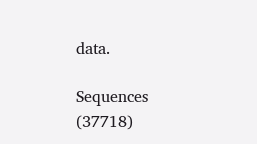data.

Sequences (37718)